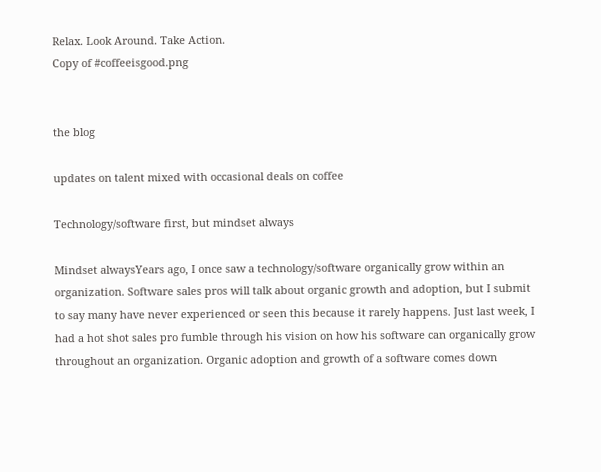Relax. Look Around. Take Action.
Copy of #coffeeisgood.png


the blog

updates on talent mixed with occasional deals on coffee

Technology/software first, but mindset always

Mindset alwaysYears ago, I once saw a technology/software organically grow within an organization. Software sales pros will talk about organic growth and adoption, but I submit to say many have never experienced or seen this because it rarely happens. Just last week, I had a hot shot sales pro fumble through his vision on how his software can organically grow throughout an organization. Organic adoption and growth of a software comes down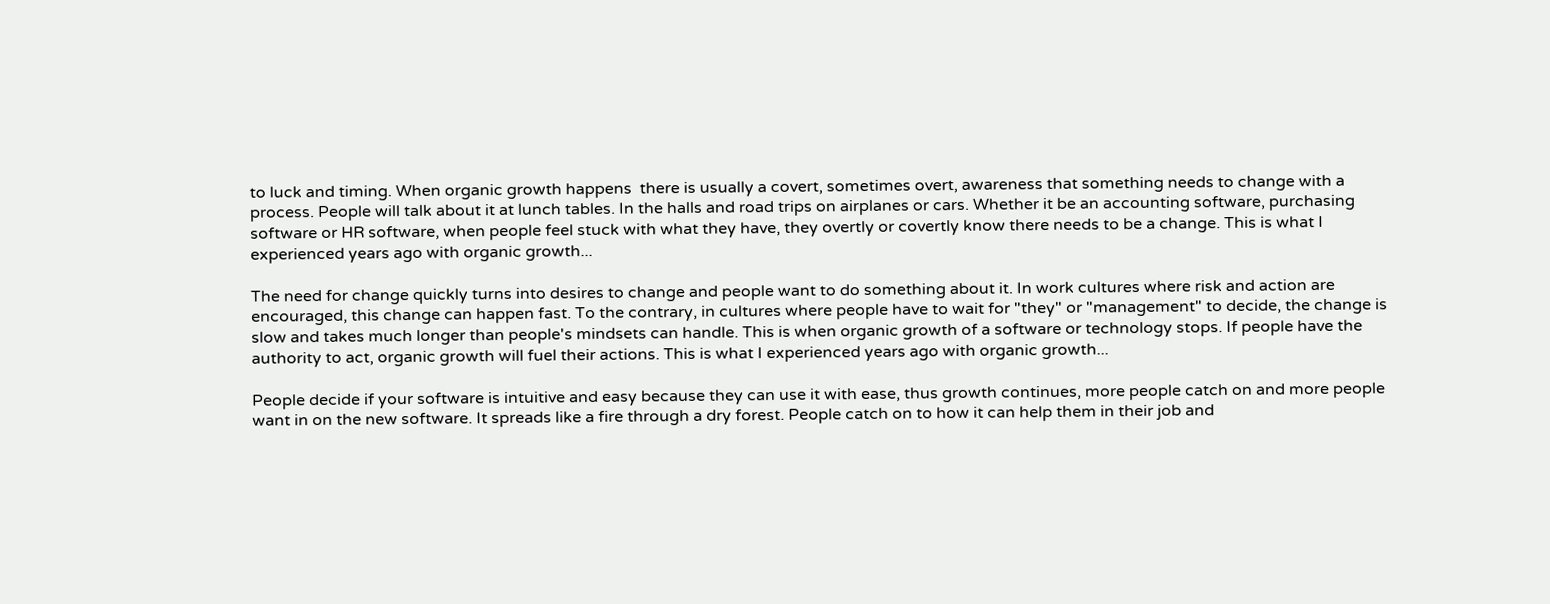to luck and timing. When organic growth happens  there is usually a covert, sometimes overt, awareness that something needs to change with a process. People will talk about it at lunch tables. In the halls and road trips on airplanes or cars. Whether it be an accounting software, purchasing software or HR software, when people feel stuck with what they have, they overtly or covertly know there needs to be a change. This is what I experienced years ago with organic growth...

The need for change quickly turns into desires to change and people want to do something about it. In work cultures where risk and action are encouraged, this change can happen fast. To the contrary, in cultures where people have to wait for "they" or "management" to decide, the change is slow and takes much longer than people's mindsets can handle. This is when organic growth of a software or technology stops. If people have the authority to act, organic growth will fuel their actions. This is what I experienced years ago with organic growth...

People decide if your software is intuitive and easy because they can use it with ease, thus growth continues, more people catch on and more people want in on the new software. It spreads like a fire through a dry forest. People catch on to how it can help them in their job and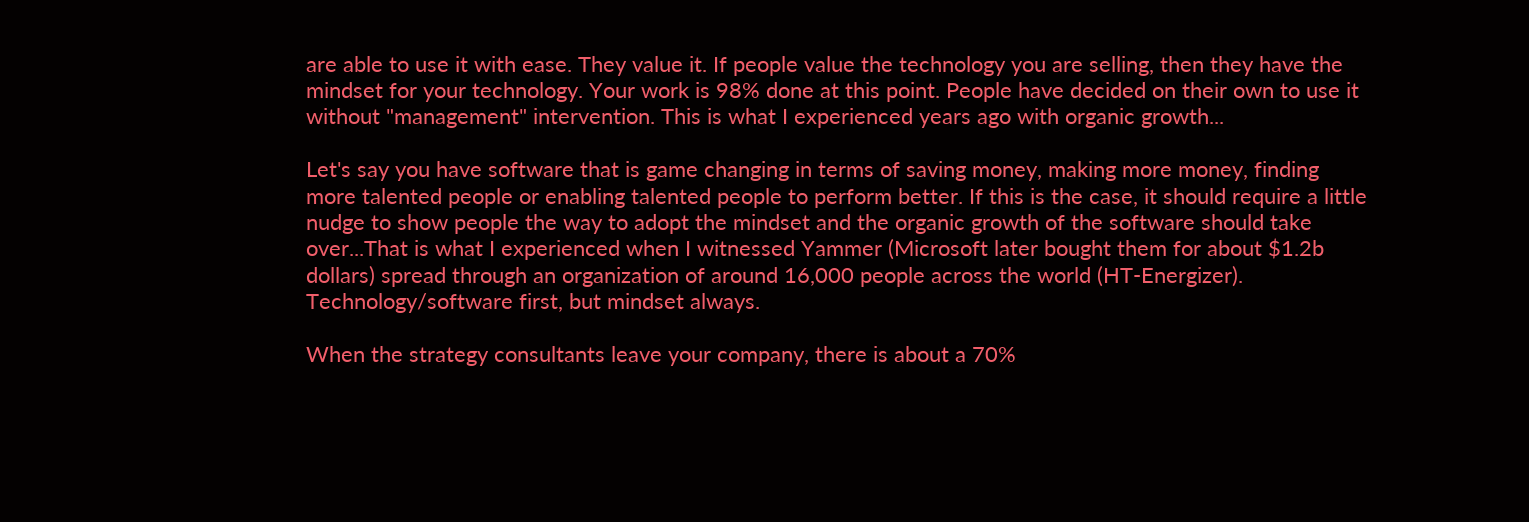are able to use it with ease. They value it. If people value the technology you are selling, then they have the mindset for your technology. Your work is 98% done at this point. People have decided on their own to use it without "management" intervention. This is what I experienced years ago with organic growth...

Let's say you have software that is game changing in terms of saving money, making more money, finding more talented people or enabling talented people to perform better. If this is the case, it should require a little nudge to show people the way to adopt the mindset and the organic growth of the software should take over...That is what I experienced when I witnessed Yammer (Microsoft later bought them for about $1.2b dollars) spread through an organization of around 16,000 people across the world (HT-Energizer). Technology/software first, but mindset always.

When the strategy consultants leave your company, there is about a 70%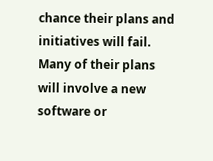chance their plans and initiatives will fail. Many of their plans will involve a new software or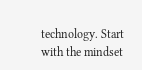technology. Start with the mindset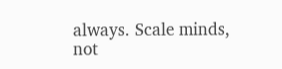always. Scale minds, not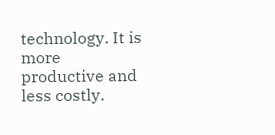technology. It is more productive and less costly.